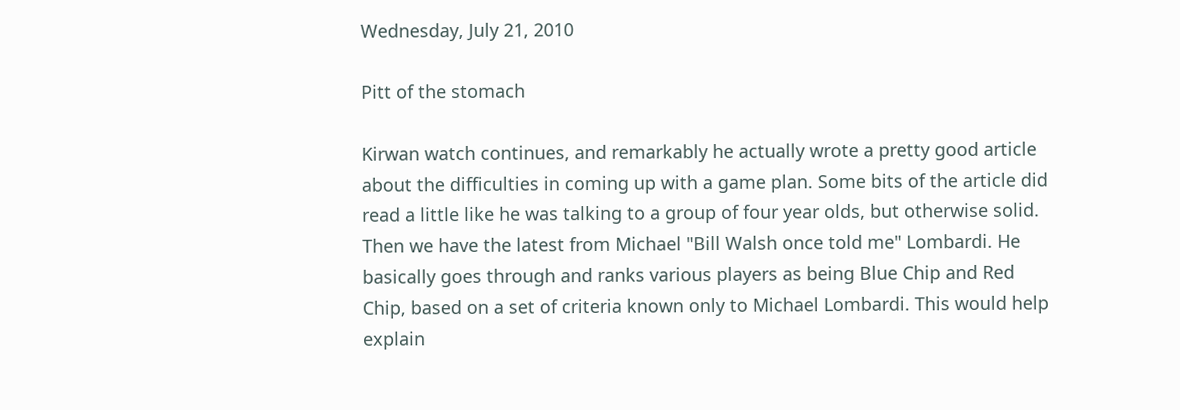Wednesday, July 21, 2010

Pitt of the stomach

Kirwan watch continues, and remarkably he actually wrote a pretty good article about the difficulties in coming up with a game plan. Some bits of the article did read a little like he was talking to a group of four year olds, but otherwise solid. Then we have the latest from Michael "Bill Walsh once told me" Lombardi. He basically goes through and ranks various players as being Blue Chip and Red Chip, based on a set of criteria known only to Michael Lombardi. This would help explain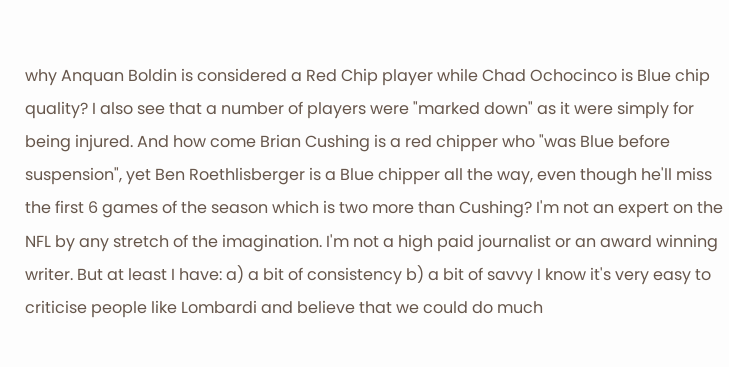why Anquan Boldin is considered a Red Chip player while Chad Ochocinco is Blue chip quality? I also see that a number of players were "marked down" as it were simply for being injured. And how come Brian Cushing is a red chipper who "was Blue before suspension", yet Ben Roethlisberger is a Blue chipper all the way, even though he'll miss the first 6 games of the season which is two more than Cushing? I'm not an expert on the NFL by any stretch of the imagination. I'm not a high paid journalist or an award winning writer. But at least I have: a) a bit of consistency b) a bit of savvy I know it's very easy to criticise people like Lombardi and believe that we could do much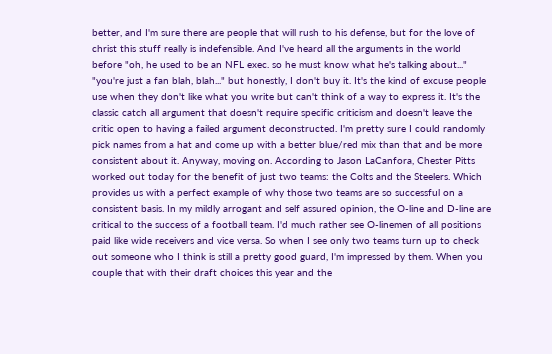better, and I'm sure there are people that will rush to his defense, but for the love of christ this stuff really is indefensible. And I've heard all the arguments in the world before "oh, he used to be an NFL exec. so he must know what he's talking about..." "you're just a fan blah, blah..." but honestly, I don't buy it. It's the kind of excuse people use when they don't like what you write but can't think of a way to express it. It's the classic catch all argument that doesn't require specific criticism and doesn't leave the critic open to having a failed argument deconstructed. I'm pretty sure I could randomly pick names from a hat and come up with a better blue/red mix than that and be more consistent about it. Anyway, moving on. According to Jason LaCanfora, Chester Pitts worked out today for the benefit of just two teams: the Colts and the Steelers. Which provides us with a perfect example of why those two teams are so successful on a consistent basis. In my mildly arrogant and self assured opinion, the O-line and D-line are critical to the success of a football team. I'd much rather see O-linemen of all positions paid like wide receivers and vice versa. So when I see only two teams turn up to check out someone who I think is still a pretty good guard, I'm impressed by them. When you couple that with their draft choices this year and the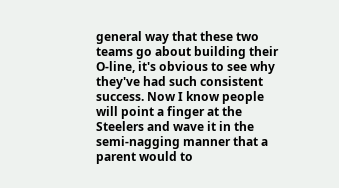general way that these two teams go about building their O-line, it's obvious to see why they've had such consistent success. Now I know people will point a finger at the Steelers and wave it in the semi-nagging manner that a parent would to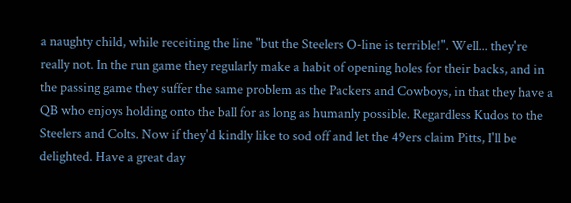a naughty child, while receiting the line "but the Steelers O-line is terrible!". Well... they're really not. In the run game they regularly make a habit of opening holes for their backs, and in the passing game they suffer the same problem as the Packers and Cowboys, in that they have a QB who enjoys holding onto the ball for as long as humanly possible. Regardless Kudos to the Steelers and Colts. Now if they'd kindly like to sod off and let the 49ers claim Pitts, I'll be delighted. Have a great day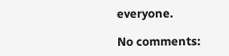everyone.

No comments: